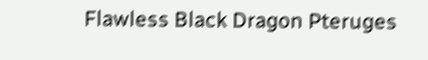Flawless Black Dragon Pteruges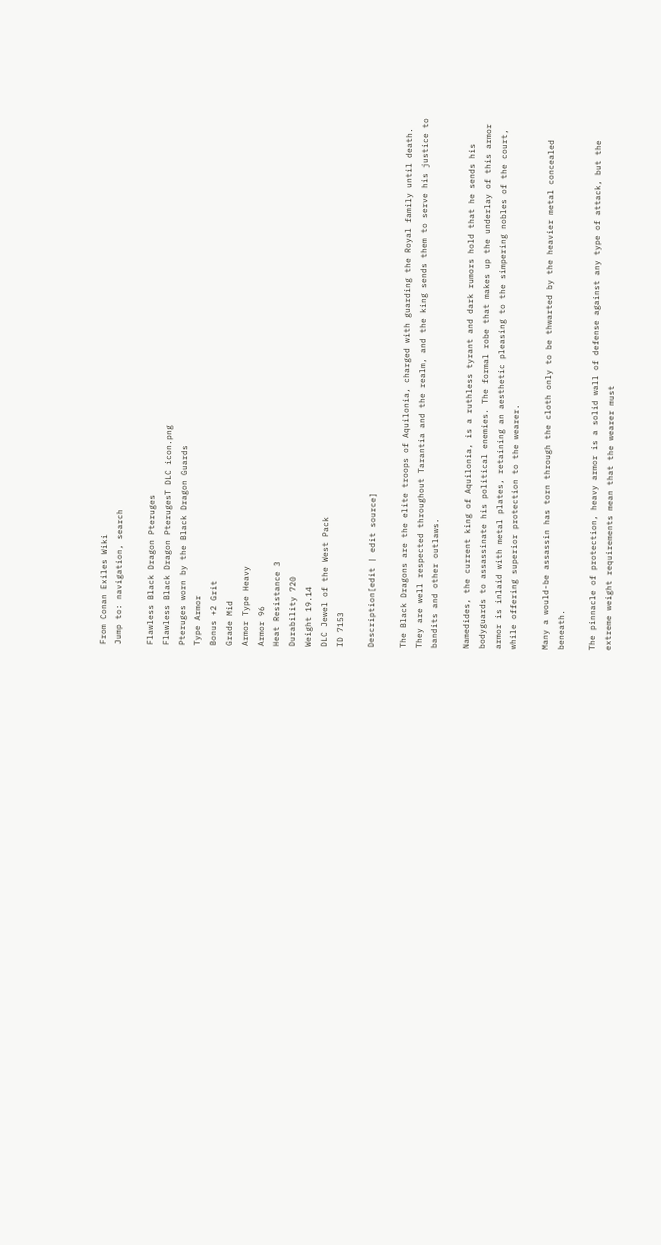From Conan Exiles Wiki
Jump to: navigation, search

Flawless Black Dragon Pteruges
Flawless Black Dragon PterugesT DLC icon.png
Pteruges worn by the Black Dragon Guards
Type Armor
Bonus +2 Grit
Grade Mid
Armor Type Heavy
Armor 96
Heat Resistance 3
Durability 720
Weight 19.14
DLC Jewel of the West Pack
ID 7153

Description[edit | edit source]

The Black Dragons are the elite troops of Aquilonia, charged with guarding the Royal family until death. They are well respected throughout Tarantia and the realm, and the king sends them to serve his justice to bandits and other outlaws.

Namedides, the current king of Aquilonia, is a ruthless tyrant and dark rumors hold that he sends his bodyguards to assassinate his political enemies. The formal robe that makes up the underlay of this armor armor is inlaid with metal plates, retaining an aesthetic pleasing to the simpering nobles of the court, while offering superior protection to the wearer.

Many a would-be assassin has torn through the cloth only to be thwarted by the heavier metal concealed beneath.

The pinnacle of protection, heavy armor is a solid wall of defense against any type of attack, but the extreme weight requirements mean that the wearer must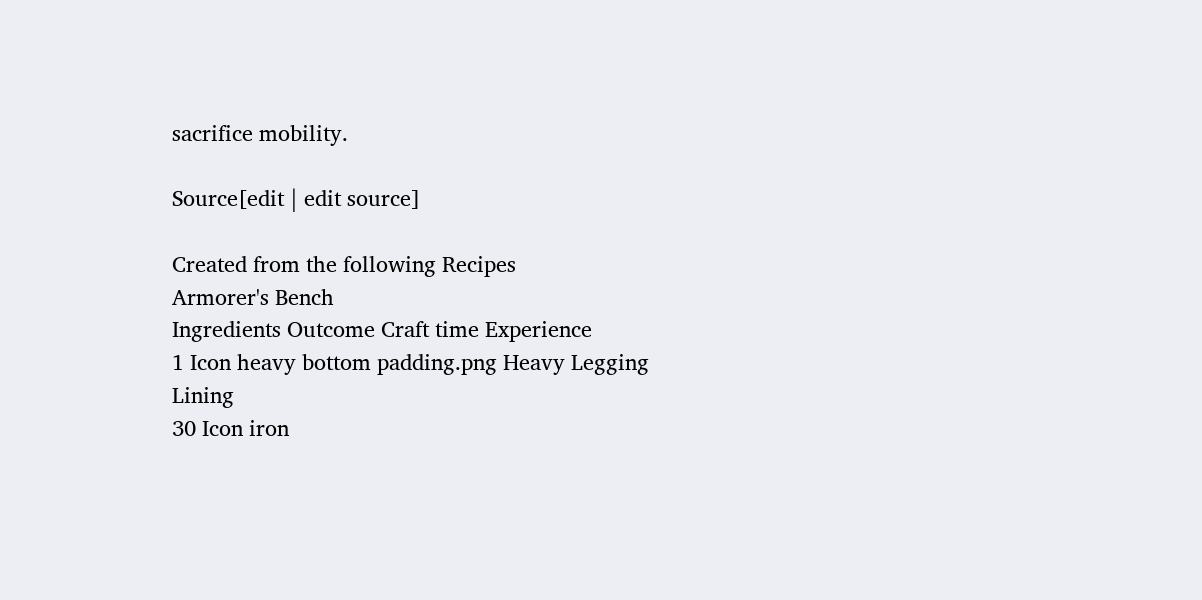sacrifice mobility.

Source[edit | edit source]

Created from the following Recipes
Armorer's Bench
Ingredients Outcome Craft time Experience
1 Icon heavy bottom padding.png Heavy Legging Lining
30 Icon iron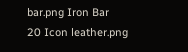bar.png Iron Bar
20 Icon leather.png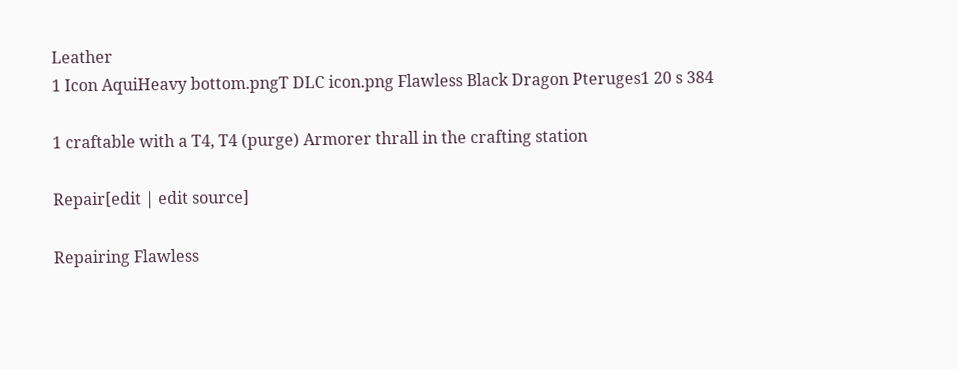Leather
1 Icon AquiHeavy bottom.pngT DLC icon.png Flawless Black Dragon Pteruges1 20 s 384

1 craftable with a T4, T4 (purge) Armorer thrall in the crafting station

Repair[edit | edit source]

Repairing Flawless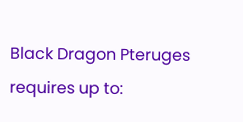Black Dragon Pteruges requires up to: